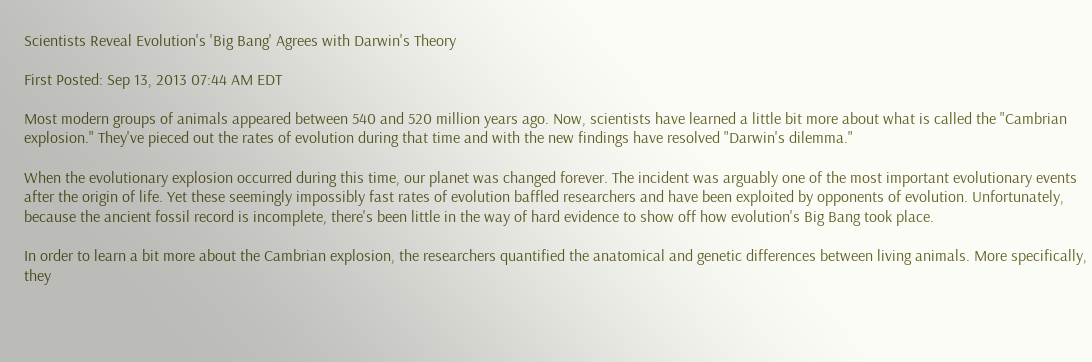Scientists Reveal Evolution's 'Big Bang' Agrees with Darwin's Theory

First Posted: Sep 13, 2013 07:44 AM EDT

Most modern groups of animals appeared between 540 and 520 million years ago. Now, scientists have learned a little bit more about what is called the "Cambrian explosion." They've pieced out the rates of evolution during that time and with the new findings have resolved "Darwin's dilemma."

When the evolutionary explosion occurred during this time, our planet was changed forever. The incident was arguably one of the most important evolutionary events after the origin of life. Yet these seemingly impossibly fast rates of evolution baffled researchers and have been exploited by opponents of evolution. Unfortunately, because the ancient fossil record is incomplete, there's been little in the way of hard evidence to show off how evolution's Big Bang took place.

In order to learn a bit more about the Cambrian explosion, the researchers quantified the anatomical and genetic differences between living animals. More specifically, they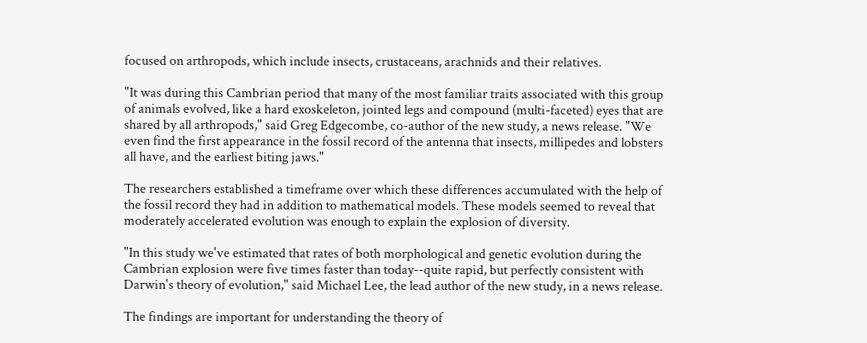focused on arthropods, which include insects, crustaceans, arachnids and their relatives.

"It was during this Cambrian period that many of the most familiar traits associated with this group of animals evolved, like a hard exoskeleton, jointed legs and compound (multi-faceted) eyes that are shared by all arthropods," said Greg Edgecombe, co-author of the new study, a news release. "We even find the first appearance in the fossil record of the antenna that insects, millipedes and lobsters all have, and the earliest biting jaws."

The researchers established a timeframe over which these differences accumulated with the help of the fossil record they had in addition to mathematical models. These models seemed to reveal that moderately accelerated evolution was enough to explain the explosion of diversity.

"In this study we've estimated that rates of both morphological and genetic evolution during the Cambrian explosion were five times faster than today--quite rapid, but perfectly consistent with Darwin's theory of evolution," said Michael Lee, the lead author of the new study, in a news release.

The findings are important for understanding the theory of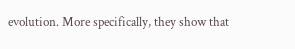evolution. More specifically, they show that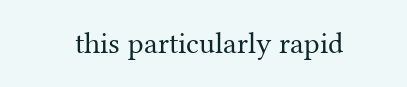this particularly rapid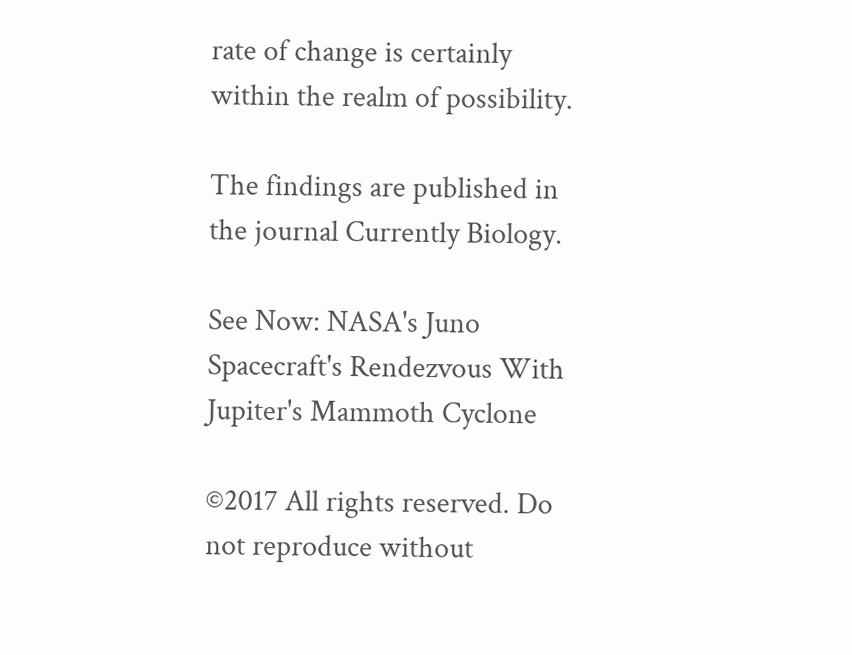rate of change is certainly within the realm of possibility.

The findings are published in the journal Currently Biology.

See Now: NASA's Juno Spacecraft's Rendezvous With Jupiter's Mammoth Cyclone

©2017 All rights reserved. Do not reproduce without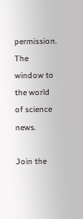permission. The window to the world of science news.

Join the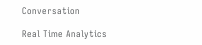Conversation

Real Time Analytics